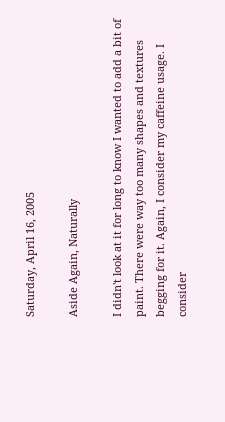Saturday, April 16, 2005

Aside Again, Naturally

I didn't look at it for long to know I wanted to add a bit of paint. There were way too many shapes and textures begging for it. Again, I consider my caffeine usage. I consider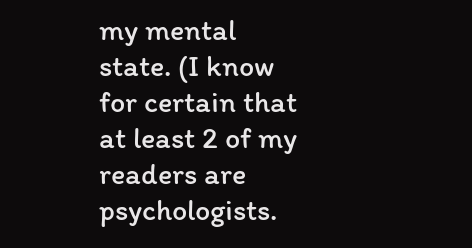my mental state. (I know for certain that at least 2 of my readers are psychologists.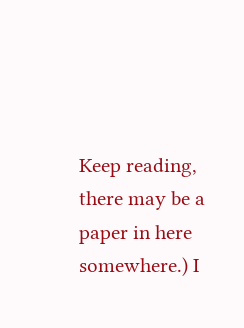Keep reading, there may be a paper in here somewhere.) I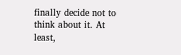finally decide not to think about it. At least,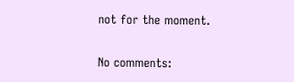not for the moment.

No comments: